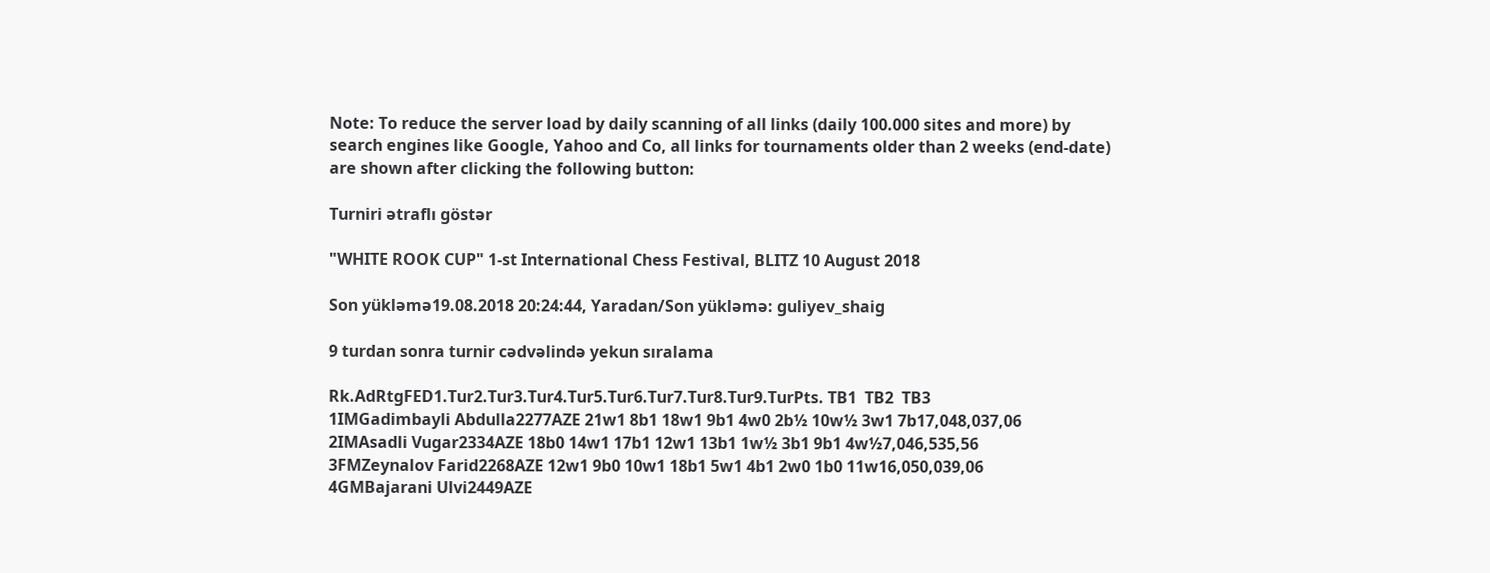Note: To reduce the server load by daily scanning of all links (daily 100.000 sites and more) by search engines like Google, Yahoo and Co, all links for tournaments older than 2 weeks (end-date) are shown after clicking the following button:

Turniri ətraflı göstər

"WHITE ROOK CUP" 1-st International Chess Festival, BLITZ 10 August 2018

Son yükləmə19.08.2018 20:24:44, Yaradan/Son yükləmə: guliyev_shaig

9 turdan sonra turnir cədvəlində yekun sıralama

Rk.AdRtgFED1.Tur2.Tur3.Tur4.Tur5.Tur6.Tur7.Tur8.Tur9.TurPts. TB1  TB2  TB3
1IMGadimbayli Abdulla2277AZE 21w1 8b1 18w1 9b1 4w0 2b½ 10w½ 3w1 7b17,048,037,06
2IMAsadli Vugar2334AZE 18b0 14w1 17b1 12w1 13b1 1w½ 3b1 9b1 4w½7,046,535,56
3FMZeynalov Farid2268AZE 12w1 9b0 10w1 18b1 5w1 4b1 2w0 1b0 11w16,050,039,06
4GMBajarani Ulvi2449AZE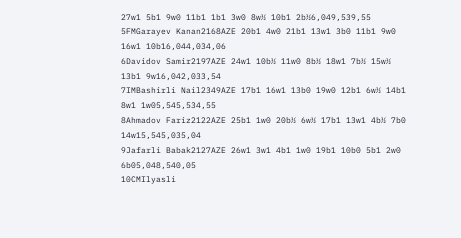27w1 5b1 9w0 11b1 1b1 3w0 8w½ 10b1 2b½6,049,539,55
5FMGarayev Kanan2168AZE 20b1 4w0 21b1 13w1 3b0 11b1 9w0 16w1 10b16,044,034,06
6Davidov Samir2197AZE 24w1 10b½ 11w0 8b½ 18w1 7b½ 15w½ 13b1 9w16,042,033,54
7IMBashirli Nail2349AZE 17b1 16w1 13b0 19w0 12b1 6w½ 14b1 8w1 1w05,545,534,55
8Ahmadov Fariz2122AZE 25b1 1w0 20b½ 6w½ 17b1 13w1 4b½ 7b0 14w15,545,035,04
9Jafarli Babak2127AZE 26w1 3w1 4b1 1w0 19b1 10b0 5b1 2w0 6b05,048,540,05
10CMIlyasli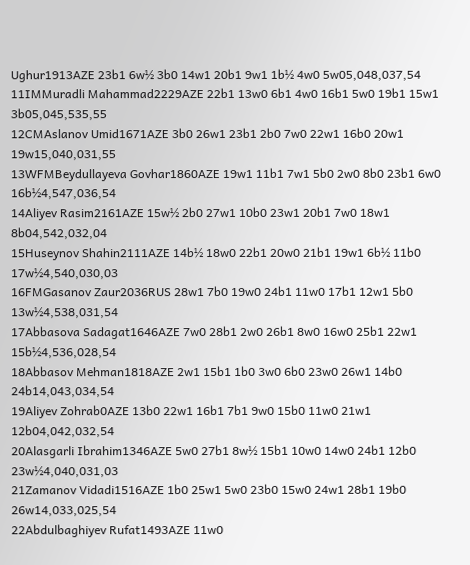Ughur1913AZE 23b1 6w½ 3b0 14w1 20b1 9w1 1b½ 4w0 5w05,048,037,54
11IMMuradli Mahammad2229AZE 22b1 13w0 6b1 4w0 16b1 5w0 19b1 15w1 3b05,045,535,55
12CMAslanov Umid1671AZE 3b0 26w1 23b1 2b0 7w0 22w1 16b0 20w1 19w15,040,031,55
13WFMBeydullayeva Govhar1860AZE 19w1 11b1 7w1 5b0 2w0 8b0 23b1 6w0 16b½4,547,036,54
14Aliyev Rasim2161AZE 15w½ 2b0 27w1 10b0 23w1 20b1 7w0 18w1 8b04,542,032,04
15Huseynov Shahin2111AZE 14b½ 18w0 22b1 20w0 21b1 19w1 6b½ 11b0 17w½4,540,030,03
16FMGasanov Zaur2036RUS 28w1 7b0 19w0 24b1 11w0 17b1 12w1 5b0 13w½4,538,031,54
17Abbasova Sadagat1646AZE 7w0 28b1 2w0 26b1 8w0 16w0 25b1 22w1 15b½4,536,028,54
18Abbasov Mehman1818AZE 2w1 15b1 1b0 3w0 6b0 23w0 26w1 14b0 24b14,043,034,54
19Aliyev Zohrab0AZE 13b0 22w1 16b1 7b1 9w0 15b0 11w0 21w1 12b04,042,032,54
20Alasgarli Ibrahim1346AZE 5w0 27b1 8w½ 15b1 10w0 14w0 24b1 12b0 23w½4,040,031,03
21Zamanov Vidadi1516AZE 1b0 25w1 5w0 23b0 15w0 24w1 28b1 19b0 26w14,033,025,54
22Abdulbaghiyev Rufat1493AZE 11w0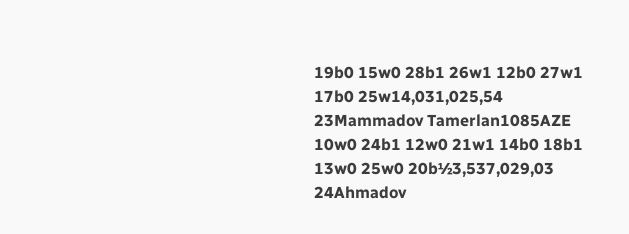19b0 15w0 28b1 26w1 12b0 27w1 17b0 25w14,031,025,54
23Mammadov Tamerlan1085AZE 10w0 24b1 12w0 21w1 14b0 18b1 13w0 25w0 20b½3,537,029,03
24Ahmadov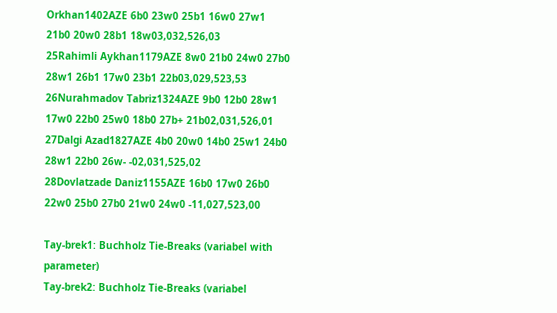Orkhan1402AZE 6b0 23w0 25b1 16w0 27w1 21b0 20w0 28b1 18w03,032,526,03
25Rahimli Aykhan1179AZE 8w0 21b0 24w0 27b0 28w1 26b1 17w0 23b1 22b03,029,523,53
26Nurahmadov Tabriz1324AZE 9b0 12b0 28w1 17w0 22b0 25w0 18b0 27b+ 21b02,031,526,01
27Dalgi Azad1827AZE 4b0 20w0 14b0 25w1 24b0 28w1 22b0 26w- -02,031,525,02
28Dovlatzade Daniz1155AZE 16b0 17w0 26b0 22w0 25b0 27b0 21w0 24w0 -11,027,523,00

Tay-brek1: Buchholz Tie-Breaks (variabel with parameter)
Tay-brek2: Buchholz Tie-Breaks (variabel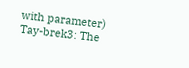with parameter)
Tay-brek3: The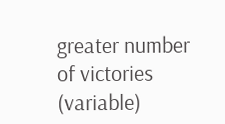greater number of victories (variable)